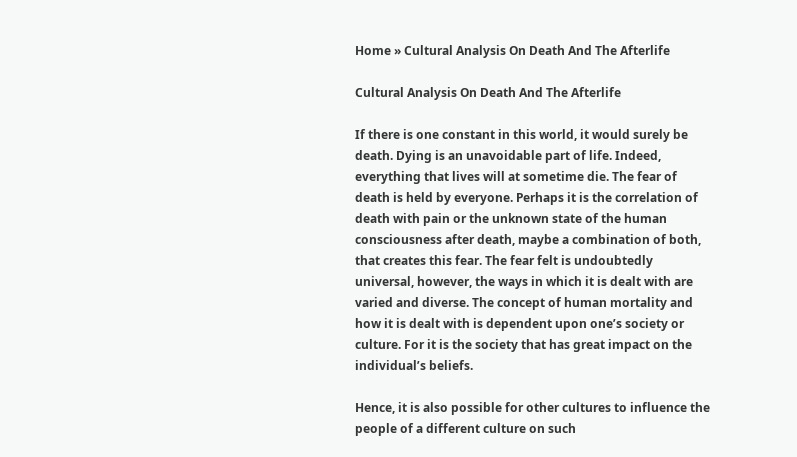Home » Cultural Analysis On Death And The Afterlife

Cultural Analysis On Death And The Afterlife

If there is one constant in this world, it would surely be death. Dying is an unavoidable part of life. Indeed, everything that lives will at sometime die. The fear of death is held by everyone. Perhaps it is the correlation of death with pain or the unknown state of the human consciousness after death, maybe a combination of both, that creates this fear. The fear felt is undoubtedly universal, however, the ways in which it is dealt with are varied and diverse. The concept of human mortality and how it is dealt with is dependent upon one’s society or culture. For it is the society that has great impact on the individual’s beliefs.

Hence, it is also possible for other cultures to influence the people of a different culture on such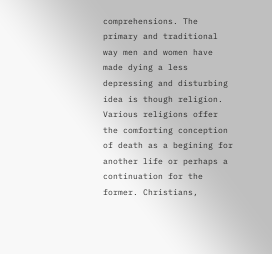comprehensions. The primary and traditional way men and women have made dying a less depressing and disturbing idea is though religion. Various religions offer the comforting conception of death as a begining for another life or perhaps a continuation for the former. Christians,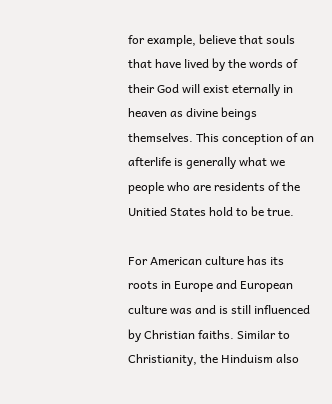for example, believe that souls that have lived by the words of their God will exist eternally in heaven as divine beings themselves. This conception of an afterlife is generally what we people who are residents of the Unitied States hold to be true.

For American culture has its roots in Europe and European culture was and is still influenced by Christian faiths. Similar to Christianity, the Hinduism also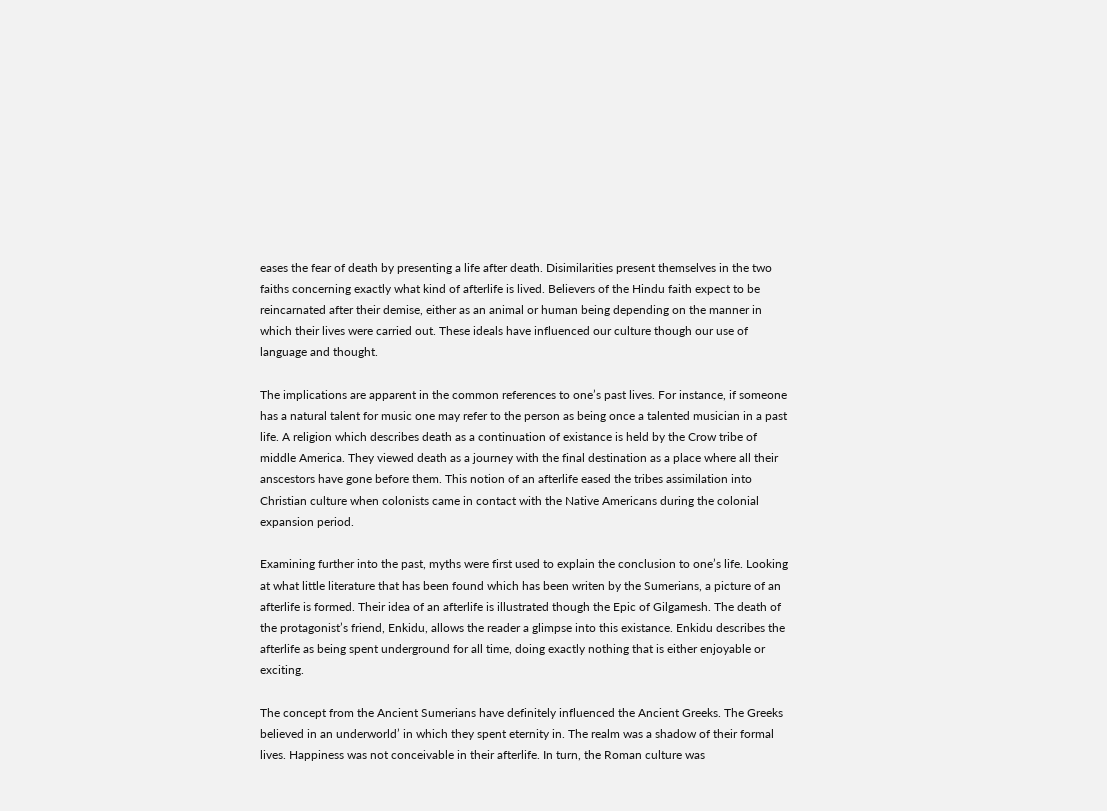eases the fear of death by presenting a life after death. Disimilarities present themselves in the two faiths concerning exactly what kind of afterlife is lived. Believers of the Hindu faith expect to be reincarnated after their demise, either as an animal or human being depending on the manner in which their lives were carried out. These ideals have influenced our culture though our use of language and thought.

The implications are apparent in the common references to one’s past lives. For instance, if someone has a natural talent for music one may refer to the person as being once a talented musician in a past life. A religion which describes death as a continuation of existance is held by the Crow tribe of middle America. They viewed death as a journey with the final destination as a place where all their anscestors have gone before them. This notion of an afterlife eased the tribes assimilation into Christian culture when colonists came in contact with the Native Americans during the colonial expansion period.

Examining further into the past, myths were first used to explain the conclusion to one’s life. Looking at what little literature that has been found which has been writen by the Sumerians, a picture of an afterlife is formed. Their idea of an afterlife is illustrated though the Epic of Gilgamesh. The death of the protagonist’s friend, Enkidu, allows the reader a glimpse into this existance. Enkidu describes the afterlife as being spent underground for all time, doing exactly nothing that is either enjoyable or exciting.

The concept from the Ancient Sumerians have definitely influenced the Ancient Greeks. The Greeks believed in an underworld’ in which they spent eternity in. The realm was a shadow of their formal lives. Happiness was not conceivable in their afterlife. In turn, the Roman culture was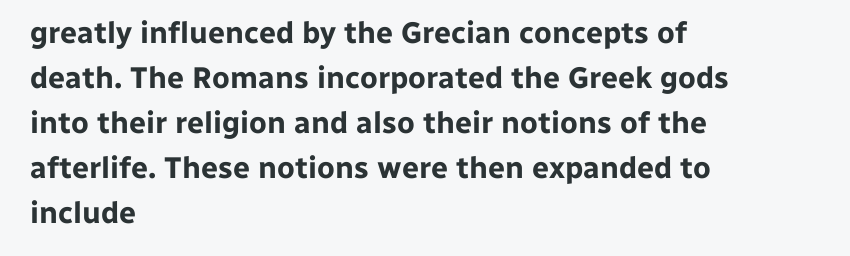greatly influenced by the Grecian concepts of death. The Romans incorporated the Greek gods into their religion and also their notions of the afterlife. These notions were then expanded to include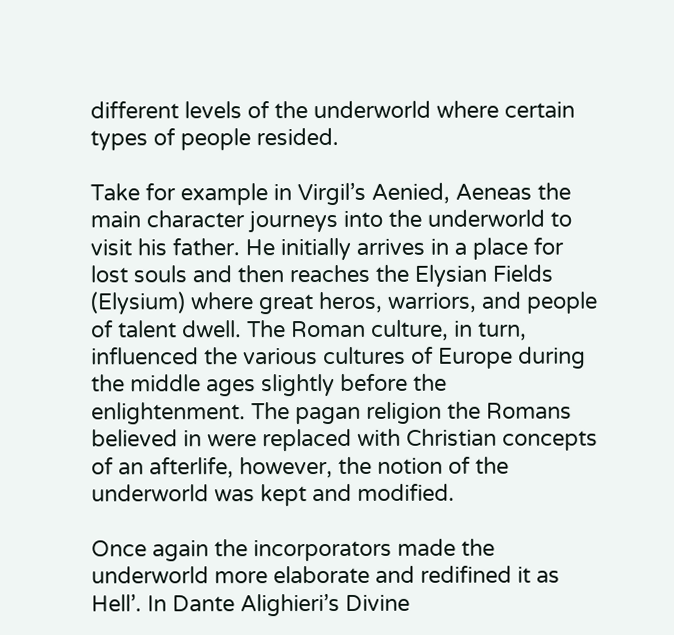different levels of the underworld where certain types of people resided.

Take for example in Virgil’s Aenied, Aeneas the main character journeys into the underworld to visit his father. He initially arrives in a place for lost souls and then reaches the Elysian Fields (Elysium) where great heros, warriors, and people of talent dwell. The Roman culture, in turn, influenced the various cultures of Europe during the middle ages slightly before the enlightenment. The pagan religion the Romans believed in were replaced with Christian concepts of an afterlife, however, the notion of the underworld was kept and modified.

Once again the incorporators made the underworld more elaborate and redifined it as Hell’. In Dante Alighieri’s Divine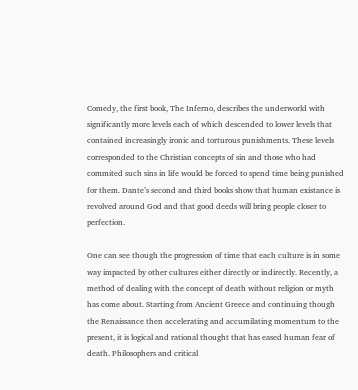Comedy, the first book, The Inferno, describes the underworld with significantly more levels each of which descended to lower levels that contained increasingly ironic and torturous punishments. These levels corresponded to the Christian concepts of sin and those who had commited such sins in life would be forced to spend time being punished for them. Dante’s second and third books show that human existance is revolved around God and that good deeds will bring people closer to perfection.

One can see though the progression of time that each culture is in some way impacted by other cultures either directly or indirectly. Recently, a method of dealing with the concept of death without religion or myth has come about. Starting from Ancient Greece and continuing though the Renaissance then accelerating and accumilating momentum to the present, it is logical and rational thought that has eased human fear of death. Philosophers and critical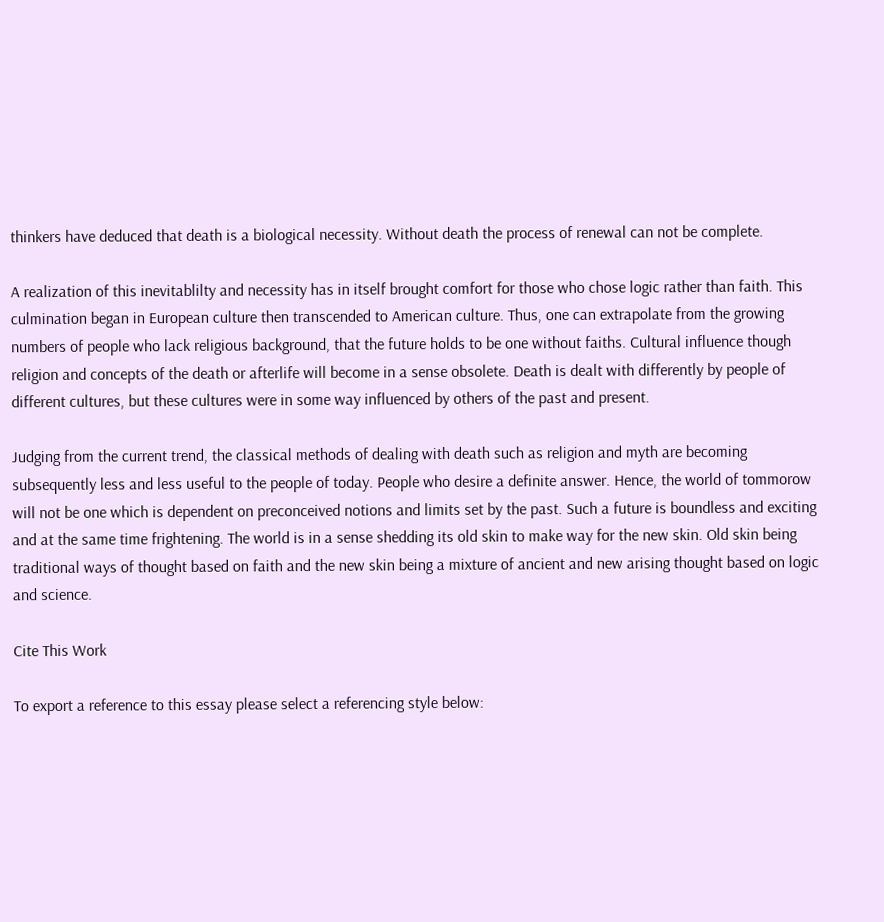thinkers have deduced that death is a biological necessity. Without death the process of renewal can not be complete.

A realization of this inevitablilty and necessity has in itself brought comfort for those who chose logic rather than faith. This culmination began in European culture then transcended to American culture. Thus, one can extrapolate from the growing numbers of people who lack religious background, that the future holds to be one without faiths. Cultural influence though religion and concepts of the death or afterlife will become in a sense obsolete. Death is dealt with differently by people of different cultures, but these cultures were in some way influenced by others of the past and present.

Judging from the current trend, the classical methods of dealing with death such as religion and myth are becoming subsequently less and less useful to the people of today. People who desire a definite answer. Hence, the world of tommorow will not be one which is dependent on preconceived notions and limits set by the past. Such a future is boundless and exciting and at the same time frightening. The world is in a sense shedding its old skin to make way for the new skin. Old skin being traditional ways of thought based on faith and the new skin being a mixture of ancient and new arising thought based on logic and science.

Cite This Work

To export a reference to this essay please select a referencing style below: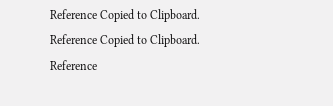Reference Copied to Clipboard.
Reference Copied to Clipboard.
Reference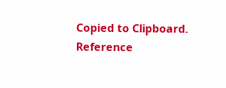Copied to Clipboard.
Reference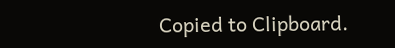Copied to Clipboard.